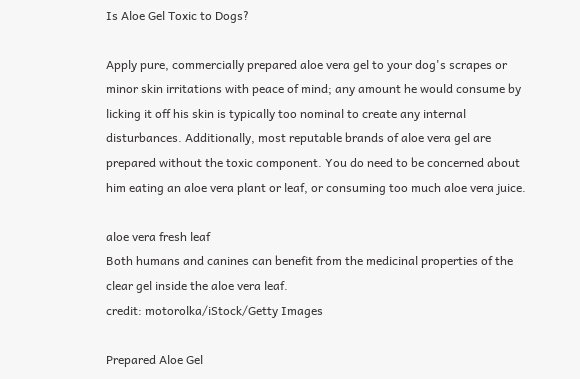Is Aloe Gel Toxic to Dogs?

Apply pure, commercially prepared aloe vera gel to your dog's scrapes or minor skin irritations with peace of mind; any amount he would consume by licking it off his skin is typically too nominal to create any internal disturbances. Additionally, most reputable brands of aloe vera gel are prepared without the toxic component. You do need to be concerned about him eating an aloe vera plant or leaf, or consuming too much aloe vera juice.

aloe vera fresh leaf
Both humans and canines can benefit from the medicinal properties of the clear gel inside the aloe vera leaf.
credit: motorolka/iStock/Getty Images

Prepared Aloe Gel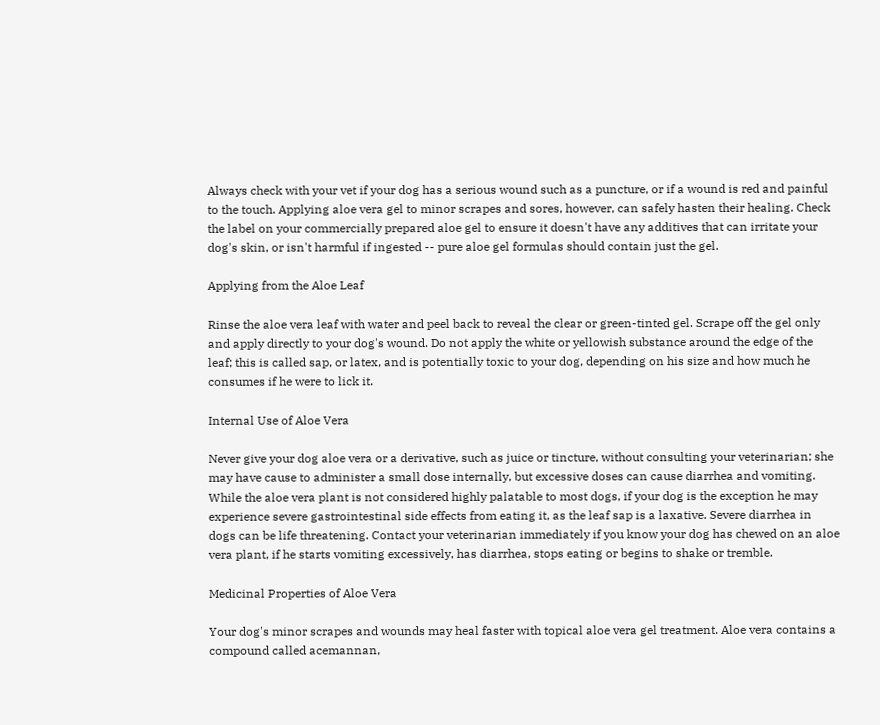Always check with your vet if your dog has a serious wound such as a puncture, or if a wound is red and painful to the touch. Applying aloe vera gel to minor scrapes and sores, however, can safely hasten their healing. Check the label on your commercially prepared aloe gel to ensure it doesn't have any additives that can irritate your dog's skin, or isn't harmful if ingested -- pure aloe gel formulas should contain just the gel.

Applying from the Aloe Leaf

Rinse the aloe vera leaf with water and peel back to reveal the clear or green-tinted gel. Scrape off the gel only and apply directly to your dog's wound. Do not apply the white or yellowish substance around the edge of the leaf; this is called sap, or latex, and is potentially toxic to your dog, depending on his size and how much he consumes if he were to lick it.

Internal Use of Aloe Vera

Never give your dog aloe vera or a derivative, such as juice or tincture, without consulting your veterinarian; she may have cause to administer a small dose internally, but excessive doses can cause diarrhea and vomiting. While the aloe vera plant is not considered highly palatable to most dogs, if your dog is the exception he may experience severe gastrointestinal side effects from eating it, as the leaf sap is a laxative. Severe diarrhea in dogs can be life threatening. Contact your veterinarian immediately if you know your dog has chewed on an aloe vera plant, if he starts vomiting excessively, has diarrhea, stops eating or begins to shake or tremble.

Medicinal Properties of Aloe Vera

Your dog's minor scrapes and wounds may heal faster with topical aloe vera gel treatment. Aloe vera contains a compound called acemannan,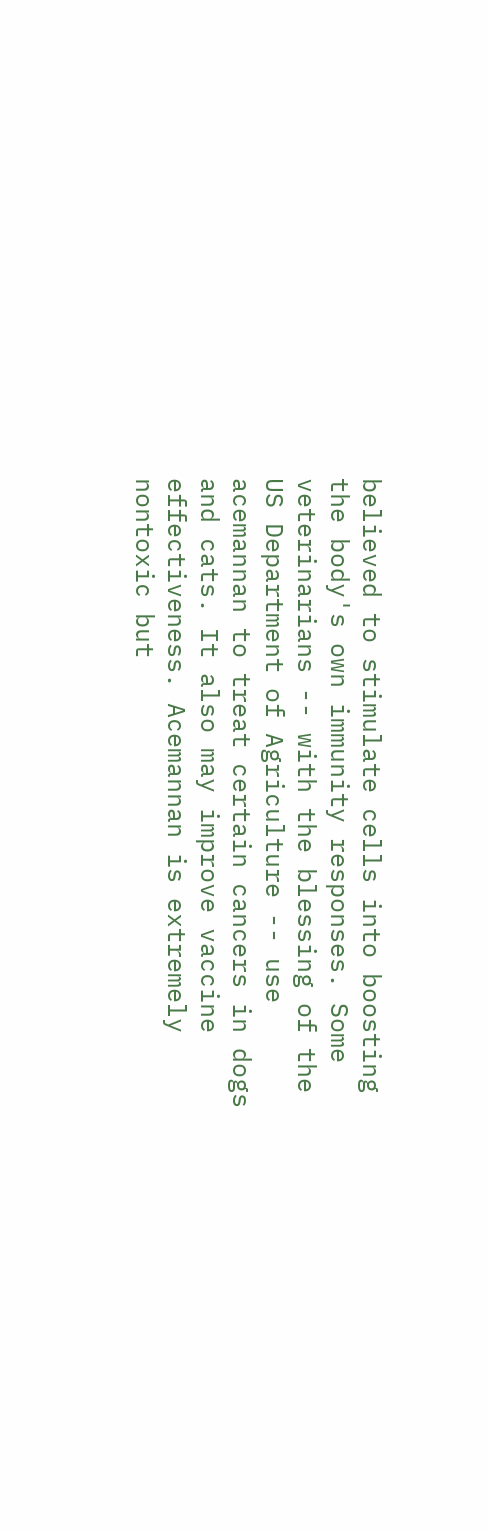believed to stimulate cells into boosting the body's own immunity responses. Some veterinarians -- with the blessing of the US Department of Agriculture -- use acemannan to treat certain cancers in dogs and cats. It also may improve vaccine effectiveness. Acemannan is extremely nontoxic but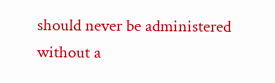should never be administered without a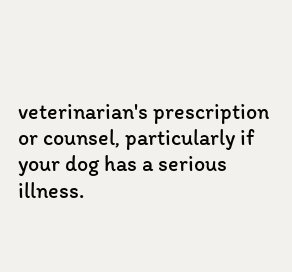veterinarian's prescription or counsel, particularly if your dog has a serious illness.